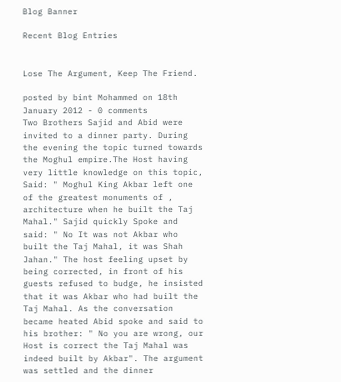Blog Banner

Recent Blog Entries


Lose The Argument, Keep The Friend.

posted by bint Mohammed on 18th January 2012 - 0 comments
Two Brothers Sajid and Abid were invited to a dinner party. During the evening the topic turned towards the Moghul empire.The Host having very little knowledge on this topic, Said: " Moghul King Akbar left one of the greatest monuments of , architecture when he built the Taj Mahal." Sajid quickly Spoke and said: " No It was not Akbar who built the Taj Mahal, it was Shah Jahan." The host feeling upset by being corrected, in front of his guests refused to budge, he insisted that it was Akbar who had built the Taj Mahal. As the conversation became heated Abid spoke and said to his brother: " No you are wrong, our Host is correct the Taj Mahal was indeed built by Akbar". The argument was settled and the dinner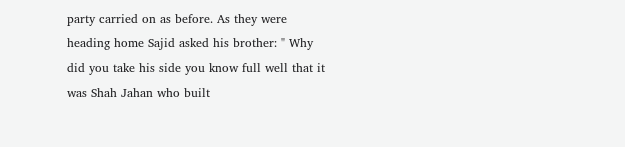party carried on as before. As they were heading home Sajid asked his brother: " Why did you take his side you know full well that it was Shah Jahan who built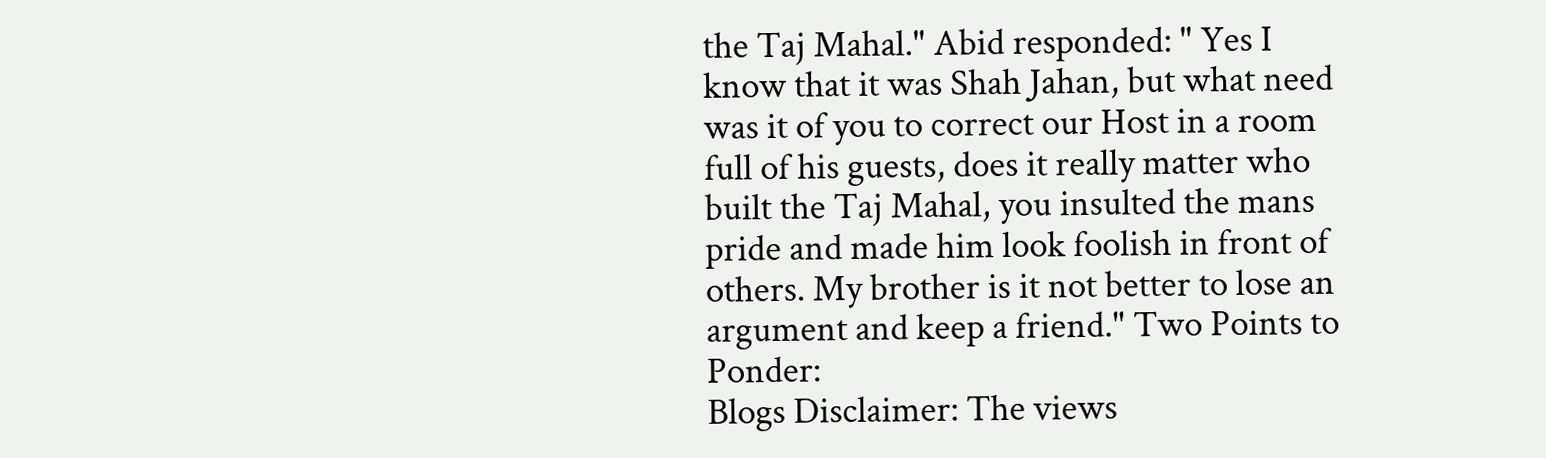the Taj Mahal." Abid responded: " Yes I know that it was Shah Jahan, but what need was it of you to correct our Host in a room full of his guests, does it really matter who built the Taj Mahal, you insulted the mans pride and made him look foolish in front of others. My brother is it not better to lose an argument and keep a friend." Two Points to Ponder:
Blogs Disclaimer: The views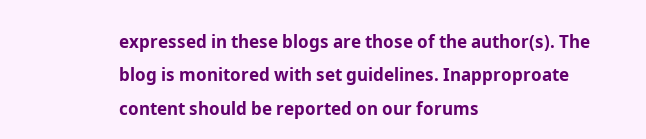expressed in these blogs are those of the author(s). The blog is monitored with set guidelines. Inapproproate content should be reported on our forums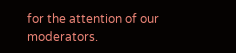for the attention of our moderators.